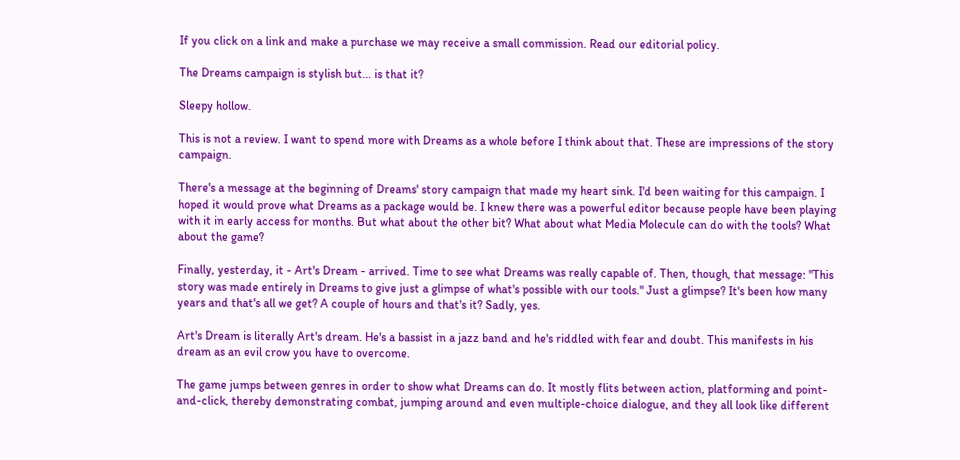If you click on a link and make a purchase we may receive a small commission. Read our editorial policy.

The Dreams campaign is stylish but... is that it?

Sleepy hollow.

This is not a review. I want to spend more with Dreams as a whole before I think about that. These are impressions of the story campaign.

There's a message at the beginning of Dreams' story campaign that made my heart sink. I'd been waiting for this campaign. I hoped it would prove what Dreams as a package would be. I knew there was a powerful editor because people have been playing with it in early access for months. But what about the other bit? What about what Media Molecule can do with the tools? What about the game?

Finally, yesterday, it - Art's Dream - arrived. Time to see what Dreams was really capable of. Then, though, that message: "This story was made entirely in Dreams to give just a glimpse of what's possible with our tools." Just a glimpse? It's been how many years and that's all we get? A couple of hours and that's it? Sadly, yes.

Art's Dream is literally Art's dream. He's a bassist in a jazz band and he's riddled with fear and doubt. This manifests in his dream as an evil crow you have to overcome.

The game jumps between genres in order to show what Dreams can do. It mostly flits between action, platforming and point-and-click, thereby demonstrating combat, jumping around and even multiple-choice dialogue, and they all look like different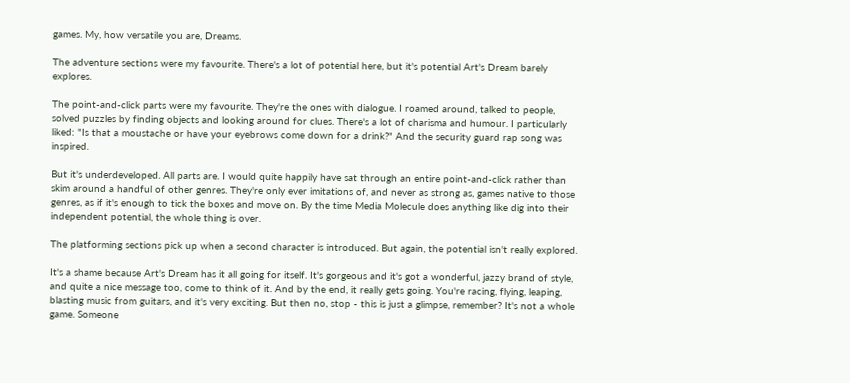games. My, how versatile you are, Dreams.

The adventure sections were my favourite. There's a lot of potential here, but it's potential Art's Dream barely explores.

The point-and-click parts were my favourite. They're the ones with dialogue. I roamed around, talked to people, solved puzzles by finding objects and looking around for clues. There's a lot of charisma and humour. I particularly liked: "Is that a moustache or have your eyebrows come down for a drink?" And the security guard rap song was inspired.

But it's underdeveloped. All parts are. I would quite happily have sat through an entire point-and-click rather than skim around a handful of other genres. They're only ever imitations of, and never as strong as, games native to those genres, as if it's enough to tick the boxes and move on. By the time Media Molecule does anything like dig into their independent potential, the whole thing is over.

The platforming sections pick up when a second character is introduced. But again, the potential isn't really explored.

It's a shame because Art's Dream has it all going for itself. It's gorgeous and it's got a wonderful, jazzy brand of style, and quite a nice message too, come to think of it. And by the end, it really gets going. You're racing, flying, leaping, blasting music from guitars, and it's very exciting. But then no, stop - this is just a glimpse, remember? It's not a whole game. Someone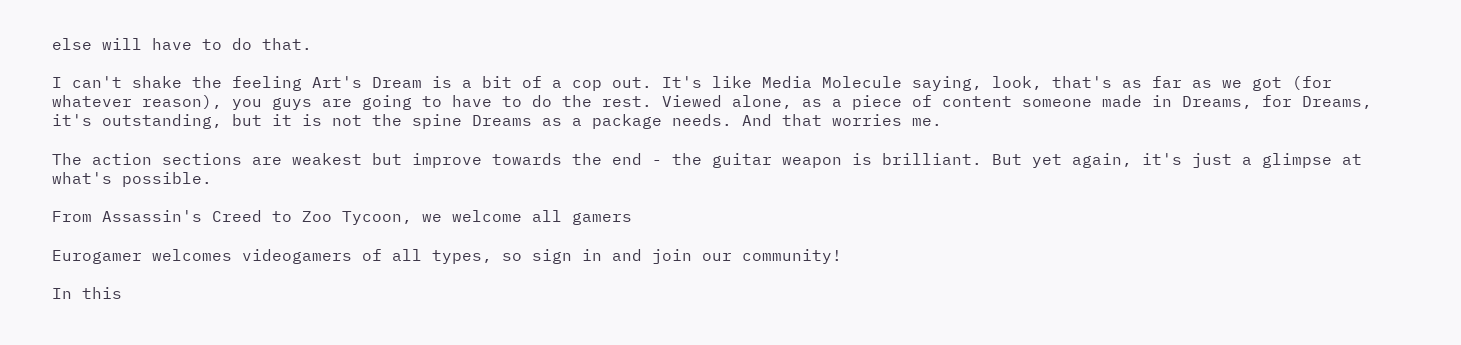else will have to do that.

I can't shake the feeling Art's Dream is a bit of a cop out. It's like Media Molecule saying, look, that's as far as we got (for whatever reason), you guys are going to have to do the rest. Viewed alone, as a piece of content someone made in Dreams, for Dreams, it's outstanding, but it is not the spine Dreams as a package needs. And that worries me.

The action sections are weakest but improve towards the end - the guitar weapon is brilliant. But yet again, it's just a glimpse at what's possible.

From Assassin's Creed to Zoo Tycoon, we welcome all gamers

Eurogamer welcomes videogamers of all types, so sign in and join our community!

In this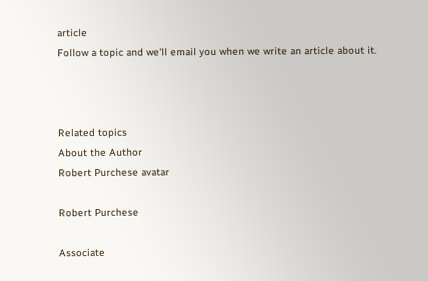article
Follow a topic and we'll email you when we write an article about it.



Related topics
About the Author
Robert Purchese avatar

Robert Purchese

Associate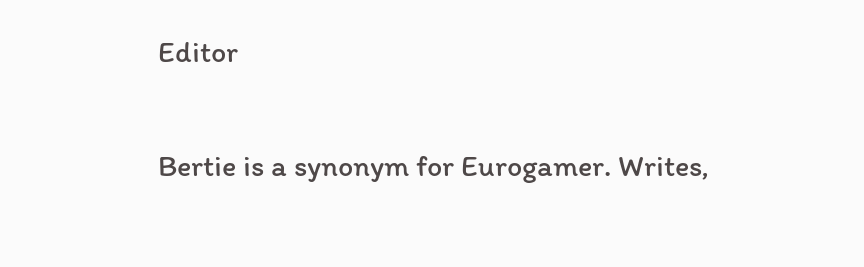Editor

Bertie is a synonym for Eurogamer. Writes,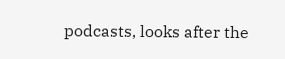podcasts, looks after the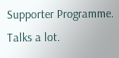Supporter Programme. Talks a lot.